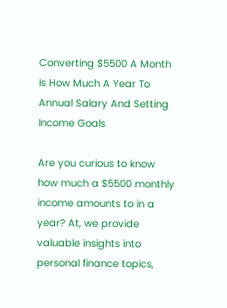Converting $5500 A Month Is How Much A Year To Annual Salary And Setting Income Goals

Are you curious to know how much a $5500 monthly income amounts to in a year? At, we provide valuable insights into personal finance topics,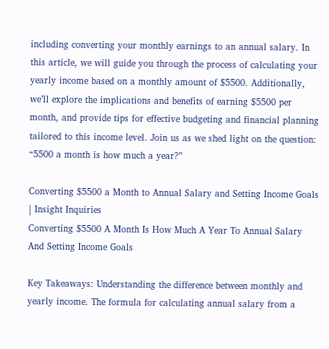including converting your monthly earnings to an annual salary. In this article, we will guide you through the process of calculating your yearly income based on a monthly amount of $5500. Additionally, we’ll explore the implications and benefits of earning $5500 per month, and provide tips for effective budgeting and financial planning tailored to this income level. Join us as we shed light on the question: “5500 a month is how much a year?”

Converting $5500 a Month to Annual Salary and Setting Income Goals | Insight Inquiries
Converting $5500 A Month Is How Much A Year To Annual Salary And Setting Income Goals

Key Takeaways: Understanding the difference between monthly and yearly income. The formula for calculating annual salary from a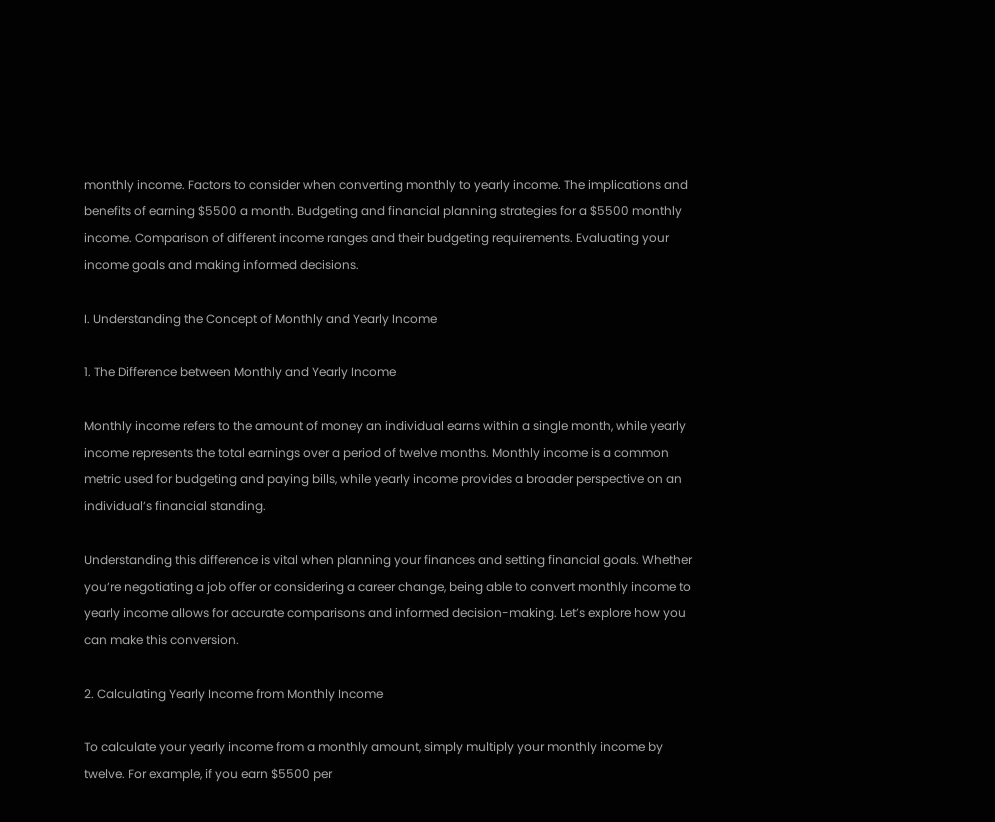monthly income. Factors to consider when converting monthly to yearly income. The implications and benefits of earning $5500 a month. Budgeting and financial planning strategies for a $5500 monthly income. Comparison of different income ranges and their budgeting requirements. Evaluating your income goals and making informed decisions.

I. Understanding the Concept of Monthly and Yearly Income

1. The Difference between Monthly and Yearly Income

Monthly income refers to the amount of money an individual earns within a single month, while yearly income represents the total earnings over a period of twelve months. Monthly income is a common metric used for budgeting and paying bills, while yearly income provides a broader perspective on an individual’s financial standing.

Understanding this difference is vital when planning your finances and setting financial goals. Whether you’re negotiating a job offer or considering a career change, being able to convert monthly income to yearly income allows for accurate comparisons and informed decision-making. Let’s explore how you can make this conversion.

2. Calculating Yearly Income from Monthly Income

To calculate your yearly income from a monthly amount, simply multiply your monthly income by twelve. For example, if you earn $5500 per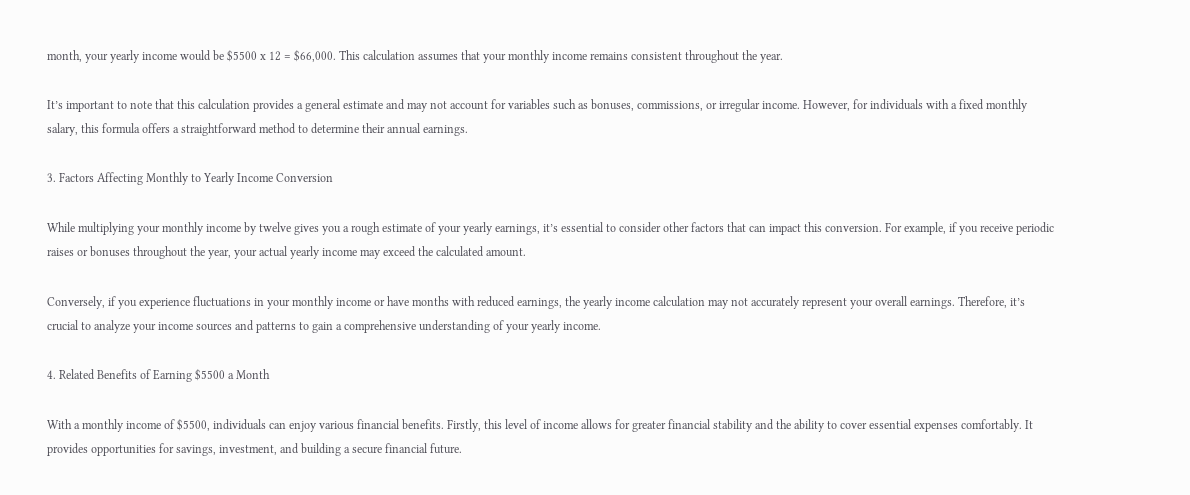month, your yearly income would be $5500 x 12 = $66,000. This calculation assumes that your monthly income remains consistent throughout the year.

It’s important to note that this calculation provides a general estimate and may not account for variables such as bonuses, commissions, or irregular income. However, for individuals with a fixed monthly salary, this formula offers a straightforward method to determine their annual earnings.

3. Factors Affecting Monthly to Yearly Income Conversion

While multiplying your monthly income by twelve gives you a rough estimate of your yearly earnings, it’s essential to consider other factors that can impact this conversion. For example, if you receive periodic raises or bonuses throughout the year, your actual yearly income may exceed the calculated amount.

Conversely, if you experience fluctuations in your monthly income or have months with reduced earnings, the yearly income calculation may not accurately represent your overall earnings. Therefore, it’s crucial to analyze your income sources and patterns to gain a comprehensive understanding of your yearly income.

4. Related Benefits of Earning $5500 a Month

With a monthly income of $5500, individuals can enjoy various financial benefits. Firstly, this level of income allows for greater financial stability and the ability to cover essential expenses comfortably. It provides opportunities for savings, investment, and building a secure financial future.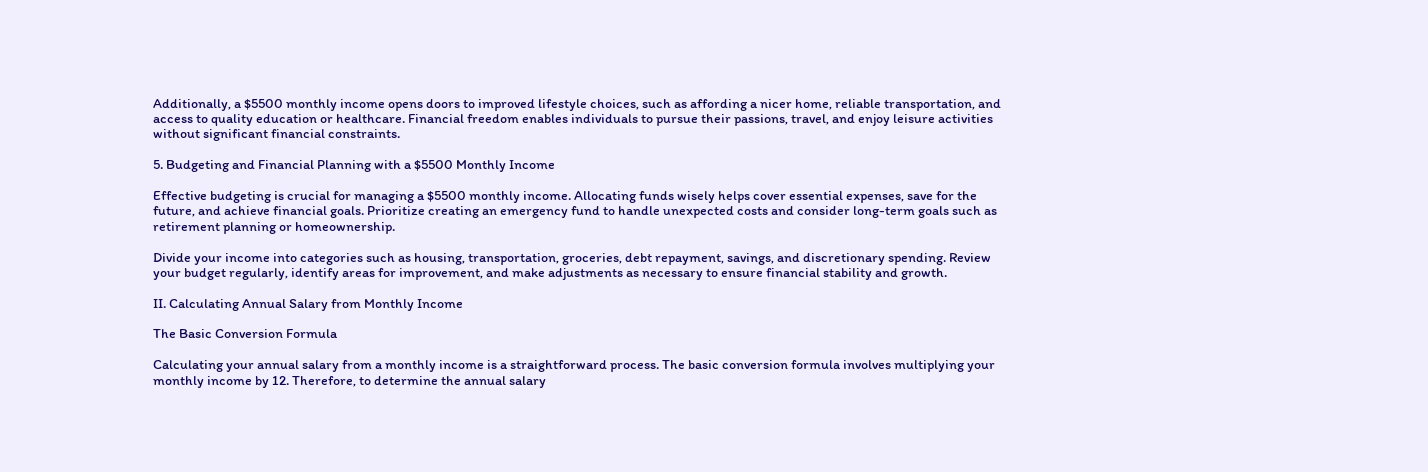Additionally, a $5500 monthly income opens doors to improved lifestyle choices, such as affording a nicer home, reliable transportation, and access to quality education or healthcare. Financial freedom enables individuals to pursue their passions, travel, and enjoy leisure activities without significant financial constraints.

5. Budgeting and Financial Planning with a $5500 Monthly Income

Effective budgeting is crucial for managing a $5500 monthly income. Allocating funds wisely helps cover essential expenses, save for the future, and achieve financial goals. Prioritize creating an emergency fund to handle unexpected costs and consider long-term goals such as retirement planning or homeownership.

Divide your income into categories such as housing, transportation, groceries, debt repayment, savings, and discretionary spending. Review your budget regularly, identify areas for improvement, and make adjustments as necessary to ensure financial stability and growth.

II. Calculating Annual Salary from Monthly Income

The Basic Conversion Formula

Calculating your annual salary from a monthly income is a straightforward process. The basic conversion formula involves multiplying your monthly income by 12. Therefore, to determine the annual salary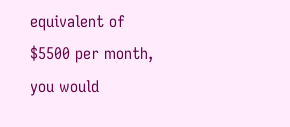equivalent of $5500 per month, you would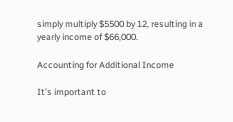simply multiply $5500 by 12, resulting in a yearly income of $66,000.

Accounting for Additional Income

It’s important to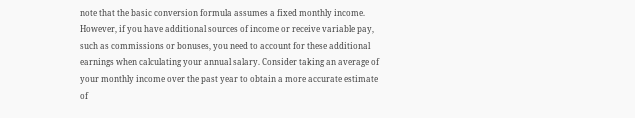note that the basic conversion formula assumes a fixed monthly income. However, if you have additional sources of income or receive variable pay, such as commissions or bonuses, you need to account for these additional earnings when calculating your annual salary. Consider taking an average of your monthly income over the past year to obtain a more accurate estimate of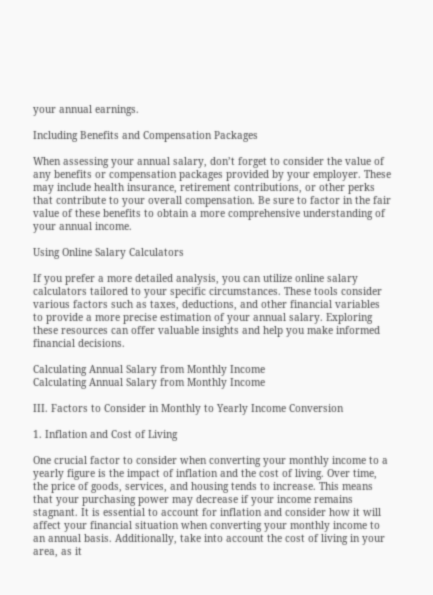your annual earnings.

Including Benefits and Compensation Packages

When assessing your annual salary, don’t forget to consider the value of any benefits or compensation packages provided by your employer. These may include health insurance, retirement contributions, or other perks that contribute to your overall compensation. Be sure to factor in the fair value of these benefits to obtain a more comprehensive understanding of your annual income.

Using Online Salary Calculators

If you prefer a more detailed analysis, you can utilize online salary calculators tailored to your specific circumstances. These tools consider various factors such as taxes, deductions, and other financial variables to provide a more precise estimation of your annual salary. Exploring these resources can offer valuable insights and help you make informed financial decisions.

Calculating Annual Salary from Monthly Income
Calculating Annual Salary from Monthly Income

III. Factors to Consider in Monthly to Yearly Income Conversion

1. Inflation and Cost of Living

One crucial factor to consider when converting your monthly income to a yearly figure is the impact of inflation and the cost of living. Over time, the price of goods, services, and housing tends to increase. This means that your purchasing power may decrease if your income remains stagnant. It is essential to account for inflation and consider how it will affect your financial situation when converting your monthly income to an annual basis. Additionally, take into account the cost of living in your area, as it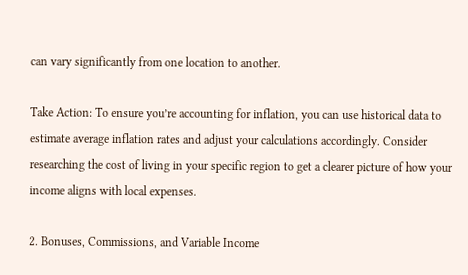can vary significantly from one location to another.

Take Action: To ensure you’re accounting for inflation, you can use historical data to estimate average inflation rates and adjust your calculations accordingly. Consider researching the cost of living in your specific region to get a clearer picture of how your income aligns with local expenses.

2. Bonuses, Commissions, and Variable Income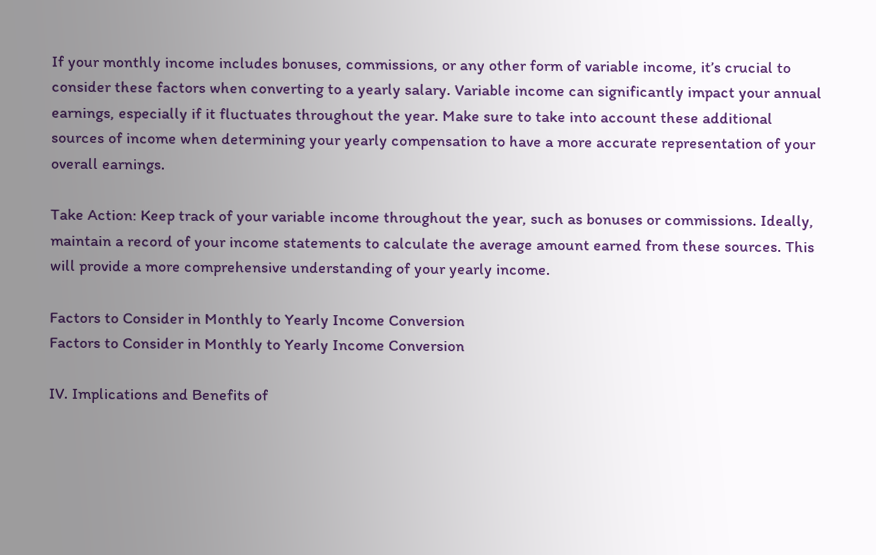If your monthly income includes bonuses, commissions, or any other form of variable income, it’s crucial to consider these factors when converting to a yearly salary. Variable income can significantly impact your annual earnings, especially if it fluctuates throughout the year. Make sure to take into account these additional sources of income when determining your yearly compensation to have a more accurate representation of your overall earnings.

Take Action: Keep track of your variable income throughout the year, such as bonuses or commissions. Ideally, maintain a record of your income statements to calculate the average amount earned from these sources. This will provide a more comprehensive understanding of your yearly income.

Factors to Consider in Monthly to Yearly Income Conversion
Factors to Consider in Monthly to Yearly Income Conversion

IV. Implications and Benefits of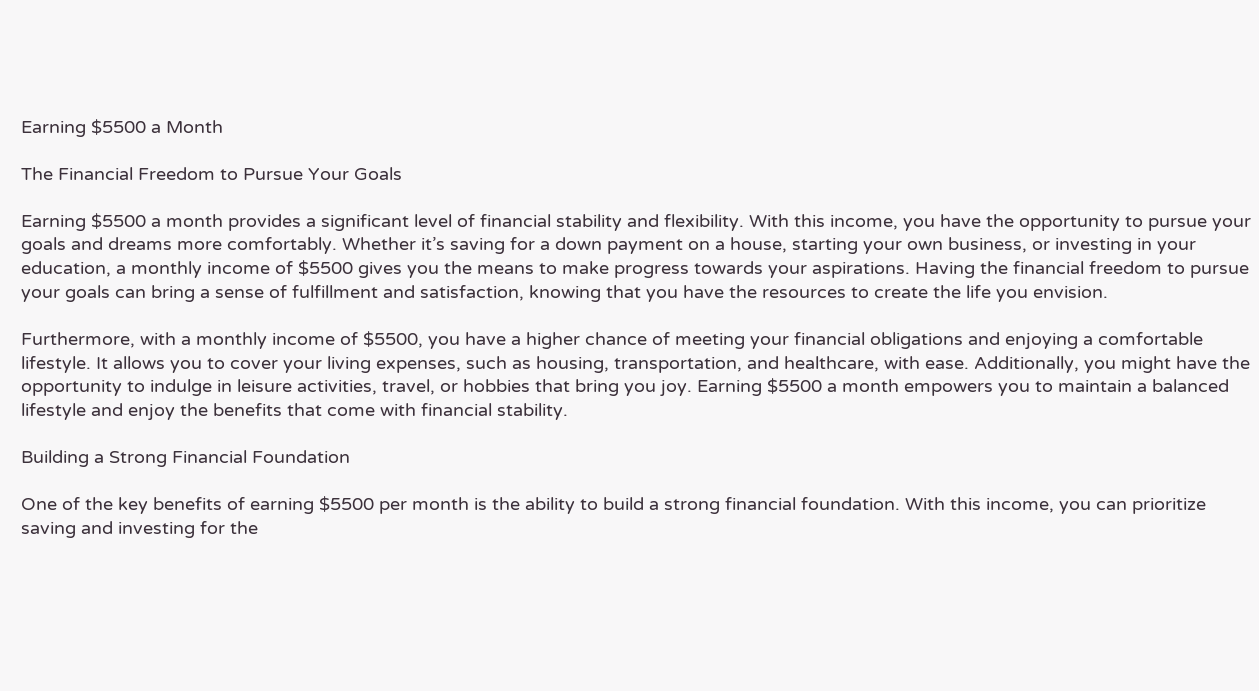Earning $5500 a Month

The Financial Freedom to Pursue Your Goals

Earning $5500 a month provides a significant level of financial stability and flexibility. With this income, you have the opportunity to pursue your goals and dreams more comfortably. Whether it’s saving for a down payment on a house, starting your own business, or investing in your education, a monthly income of $5500 gives you the means to make progress towards your aspirations. Having the financial freedom to pursue your goals can bring a sense of fulfillment and satisfaction, knowing that you have the resources to create the life you envision.

Furthermore, with a monthly income of $5500, you have a higher chance of meeting your financial obligations and enjoying a comfortable lifestyle. It allows you to cover your living expenses, such as housing, transportation, and healthcare, with ease. Additionally, you might have the opportunity to indulge in leisure activities, travel, or hobbies that bring you joy. Earning $5500 a month empowers you to maintain a balanced lifestyle and enjoy the benefits that come with financial stability.

Building a Strong Financial Foundation

One of the key benefits of earning $5500 per month is the ability to build a strong financial foundation. With this income, you can prioritize saving and investing for the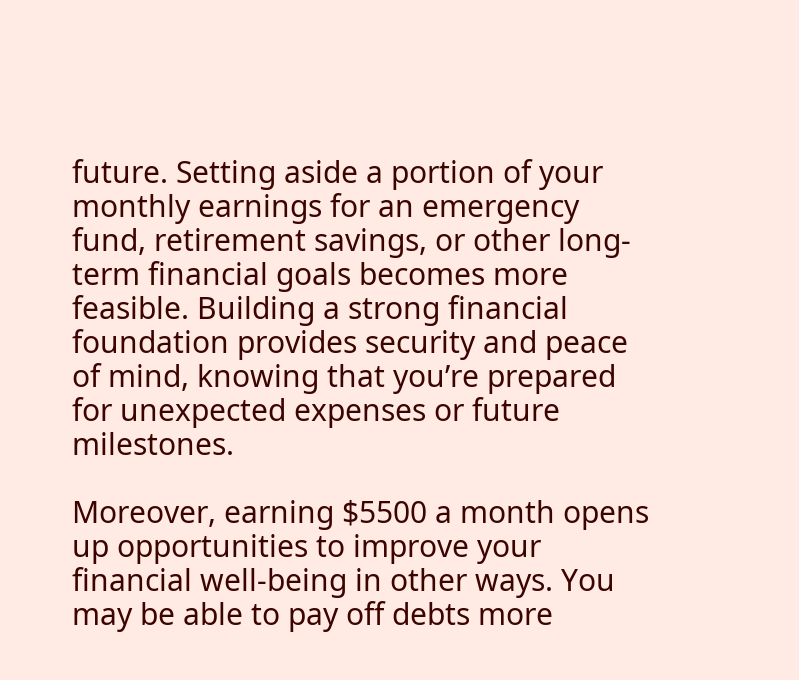future. Setting aside a portion of your monthly earnings for an emergency fund, retirement savings, or other long-term financial goals becomes more feasible. Building a strong financial foundation provides security and peace of mind, knowing that you’re prepared for unexpected expenses or future milestones.

Moreover, earning $5500 a month opens up opportunities to improve your financial well-being in other ways. You may be able to pay off debts more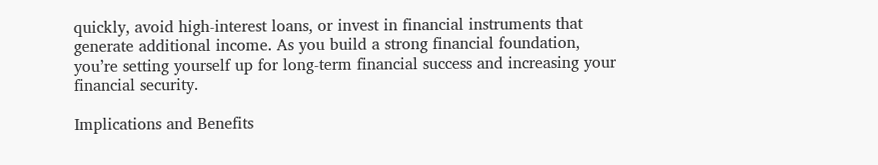quickly, avoid high-interest loans, or invest in financial instruments that generate additional income. As you build a strong financial foundation, you’re setting yourself up for long-term financial success and increasing your financial security.

Implications and Benefits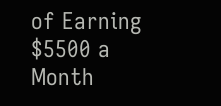of Earning $5500 a Month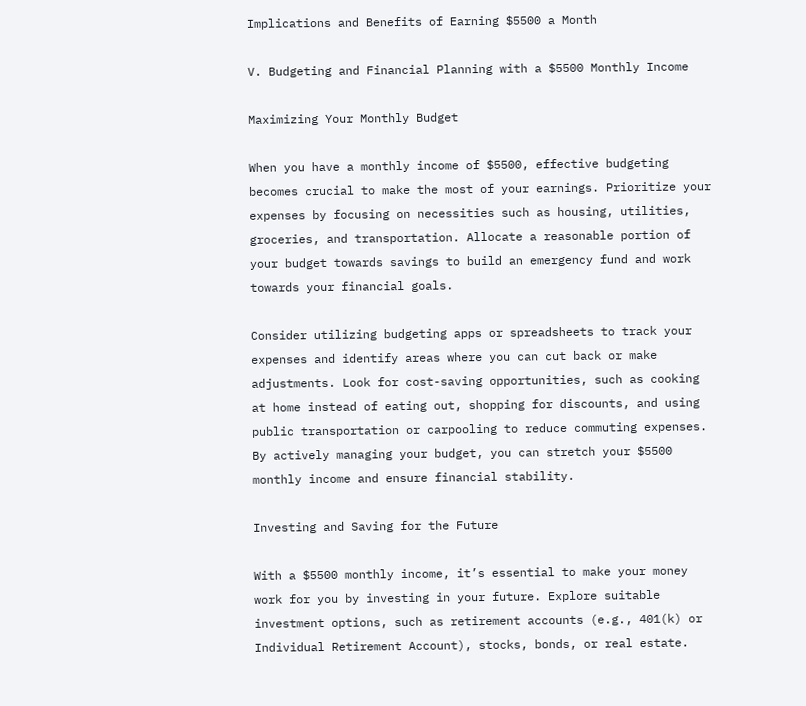Implications and Benefits of Earning $5500 a Month

V. Budgeting and Financial Planning with a $5500 Monthly Income

Maximizing Your Monthly Budget

When you have a monthly income of $5500, effective budgeting becomes crucial to make the most of your earnings. Prioritize your expenses by focusing on necessities such as housing, utilities, groceries, and transportation. Allocate a reasonable portion of your budget towards savings to build an emergency fund and work towards your financial goals.

Consider utilizing budgeting apps or spreadsheets to track your expenses and identify areas where you can cut back or make adjustments. Look for cost-saving opportunities, such as cooking at home instead of eating out, shopping for discounts, and using public transportation or carpooling to reduce commuting expenses. By actively managing your budget, you can stretch your $5500 monthly income and ensure financial stability.

Investing and Saving for the Future

With a $5500 monthly income, it’s essential to make your money work for you by investing in your future. Explore suitable investment options, such as retirement accounts (e.g., 401(k) or Individual Retirement Account), stocks, bonds, or real estate.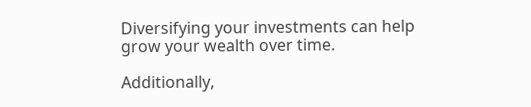Diversifying your investments can help grow your wealth over time.

Additionally,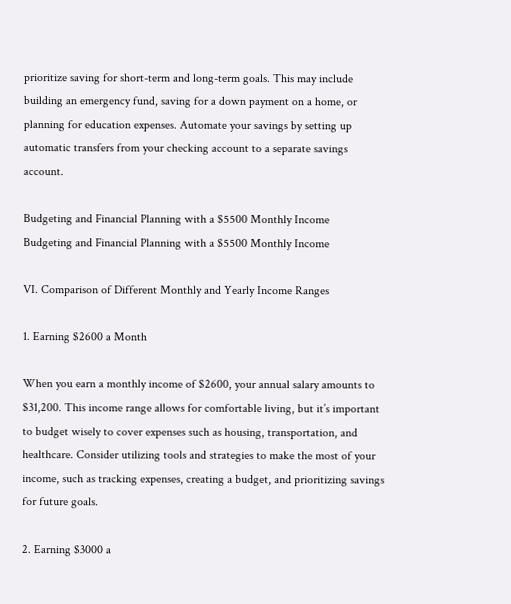prioritize saving for short-term and long-term goals. This may include building an emergency fund, saving for a down payment on a home, or planning for education expenses. Automate your savings by setting up automatic transfers from your checking account to a separate savings account.

Budgeting and Financial Planning with a $5500 Monthly Income
Budgeting and Financial Planning with a $5500 Monthly Income

VI. Comparison of Different Monthly and Yearly Income Ranges

1. Earning $2600 a Month

When you earn a monthly income of $2600, your annual salary amounts to $31,200. This income range allows for comfortable living, but it’s important to budget wisely to cover expenses such as housing, transportation, and healthcare. Consider utilizing tools and strategies to make the most of your income, such as tracking expenses, creating a budget, and prioritizing savings for future goals.

2. Earning $3000 a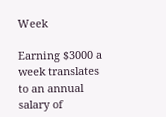Week

Earning $3000 a week translates to an annual salary of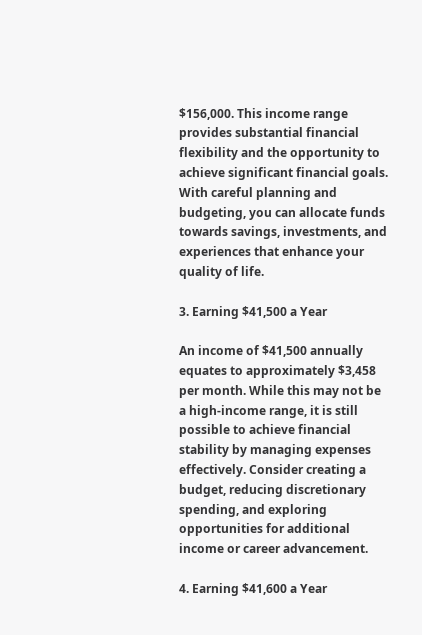$156,000. This income range provides substantial financial flexibility and the opportunity to achieve significant financial goals. With careful planning and budgeting, you can allocate funds towards savings, investments, and experiences that enhance your quality of life.

3. Earning $41,500 a Year

An income of $41,500 annually equates to approximately $3,458 per month. While this may not be a high-income range, it is still possible to achieve financial stability by managing expenses effectively. Consider creating a budget, reducing discretionary spending, and exploring opportunities for additional income or career advancement.

4. Earning $41,600 a Year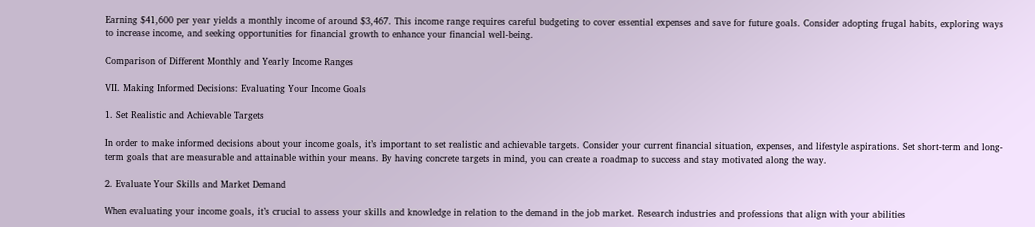Earning $41,600 per year yields a monthly income of around $3,467. This income range requires careful budgeting to cover essential expenses and save for future goals. Consider adopting frugal habits, exploring ways to increase income, and seeking opportunities for financial growth to enhance your financial well-being.

Comparison of Different Monthly and Yearly Income Ranges

VII. Making Informed Decisions: Evaluating Your Income Goals

1. Set Realistic and Achievable Targets

In order to make informed decisions about your income goals, it’s important to set realistic and achievable targets. Consider your current financial situation, expenses, and lifestyle aspirations. Set short-term and long-term goals that are measurable and attainable within your means. By having concrete targets in mind, you can create a roadmap to success and stay motivated along the way.

2. Evaluate Your Skills and Market Demand

When evaluating your income goals, it’s crucial to assess your skills and knowledge in relation to the demand in the job market. Research industries and professions that align with your abilities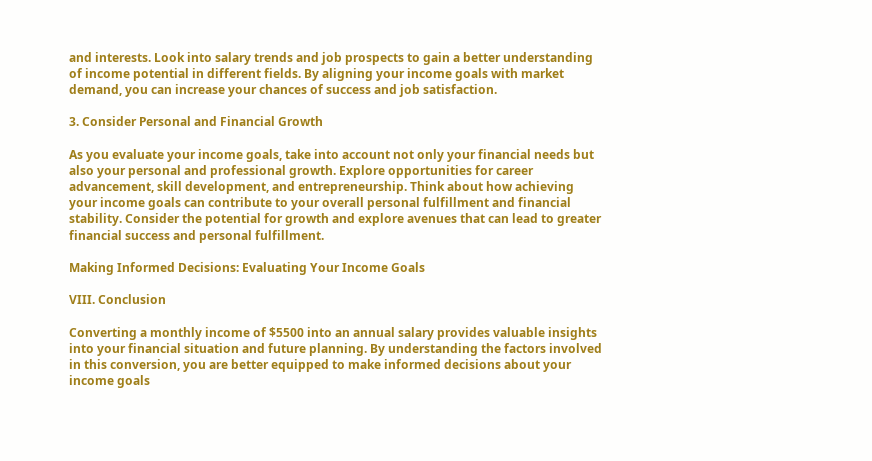and interests. Look into salary trends and job prospects to gain a better understanding of income potential in different fields. By aligning your income goals with market demand, you can increase your chances of success and job satisfaction.

3. Consider Personal and Financial Growth

As you evaluate your income goals, take into account not only your financial needs but also your personal and professional growth. Explore opportunities for career advancement, skill development, and entrepreneurship. Think about how achieving your income goals can contribute to your overall personal fulfillment and financial stability. Consider the potential for growth and explore avenues that can lead to greater financial success and personal fulfillment.

Making Informed Decisions: Evaluating Your Income Goals

VIII. Conclusion

Converting a monthly income of $5500 into an annual salary provides valuable insights into your financial situation and future planning. By understanding the factors involved in this conversion, you are better equipped to make informed decisions about your income goals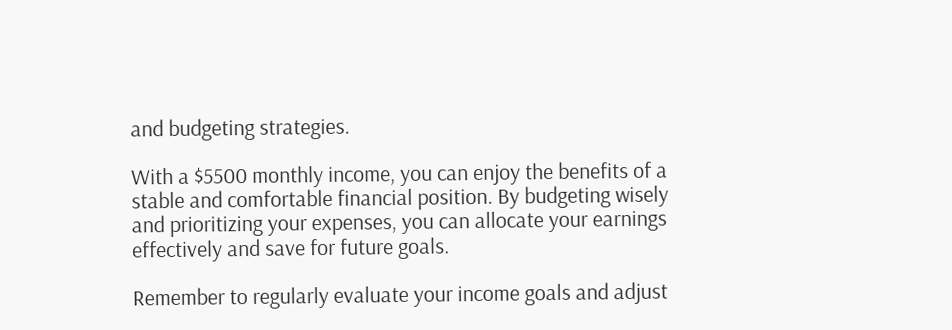and budgeting strategies.

With a $5500 monthly income, you can enjoy the benefits of a stable and comfortable financial position. By budgeting wisely and prioritizing your expenses, you can allocate your earnings effectively and save for future goals.

Remember to regularly evaluate your income goals and adjust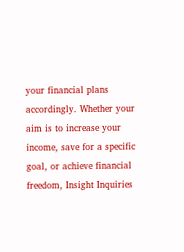your financial plans accordingly. Whether your aim is to increase your income, save for a specific goal, or achieve financial freedom, Insight Inquiries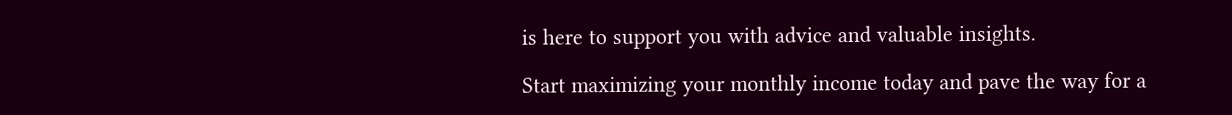is here to support you with advice and valuable insights.

Start maximizing your monthly income today and pave the way for a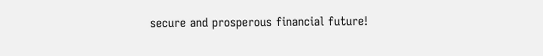secure and prosperous financial future!